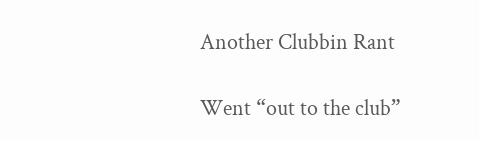Another Clubbin Rant

Went “out to the club”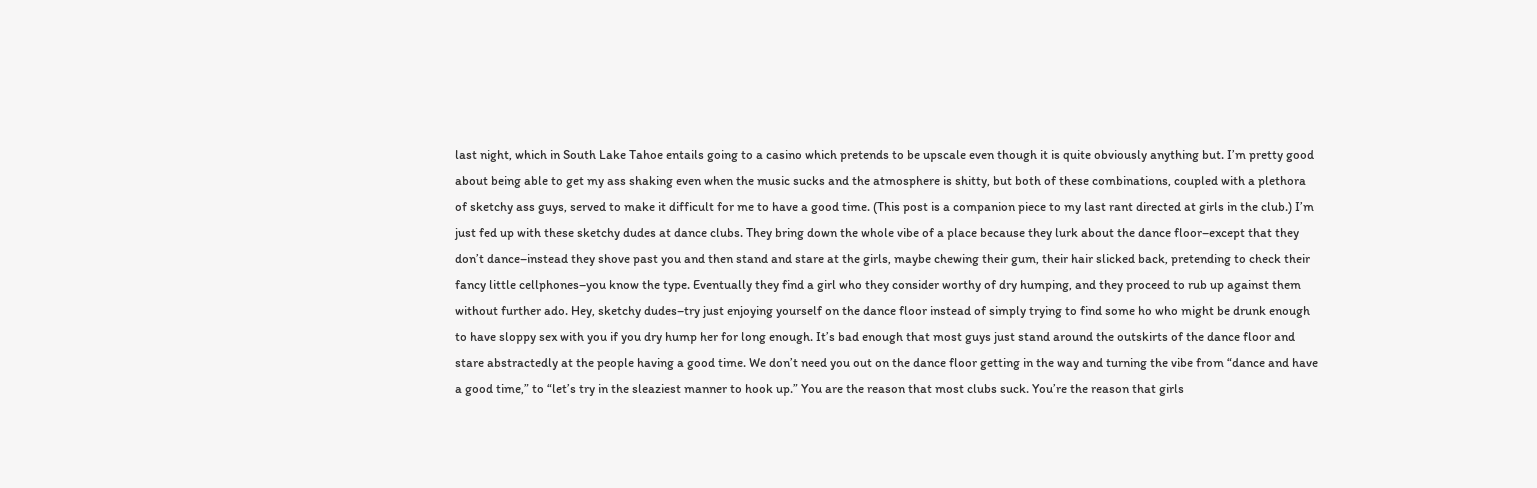last night, which in South Lake Tahoe entails going to a casino which pretends to be upscale even though it is quite obviously anything but. I’m pretty good about being able to get my ass shaking even when the music sucks and the atmosphere is shitty, but both of these combinations, coupled with a plethora of sketchy ass guys, served to make it difficult for me to have a good time. (This post is a companion piece to my last rant directed at girls in the club.) I’m just fed up with these sketchy dudes at dance clubs. They bring down the whole vibe of a place because they lurk about the dance floor–except that they don’t dance–instead they shove past you and then stand and stare at the girls, maybe chewing their gum, their hair slicked back, pretending to check their fancy little cellphones–you know the type. Eventually they find a girl who they consider worthy of dry humping, and they proceed to rub up against them without further ado. Hey, sketchy dudes–try just enjoying yourself on the dance floor instead of simply trying to find some ho who might be drunk enough to have sloppy sex with you if you dry hump her for long enough. It’s bad enough that most guys just stand around the outskirts of the dance floor and stare abstractedly at the people having a good time. We don’t need you out on the dance floor getting in the way and turning the vibe from “dance and have a good time,” to “let’s try in the sleaziest manner to hook up.” You are the reason that most clubs suck. You’re the reason that girls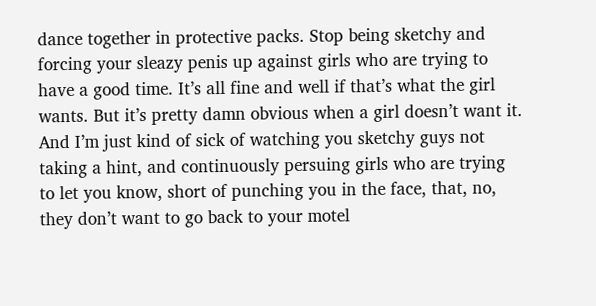dance together in protective packs. Stop being sketchy and forcing your sleazy penis up against girls who are trying to have a good time. It’s all fine and well if that’s what the girl wants. But it’s pretty damn obvious when a girl doesn’t want it. And I’m just kind of sick of watching you sketchy guys not taking a hint, and continuously persuing girls who are trying to let you know, short of punching you in the face, that, no, they don’t want to go back to your motel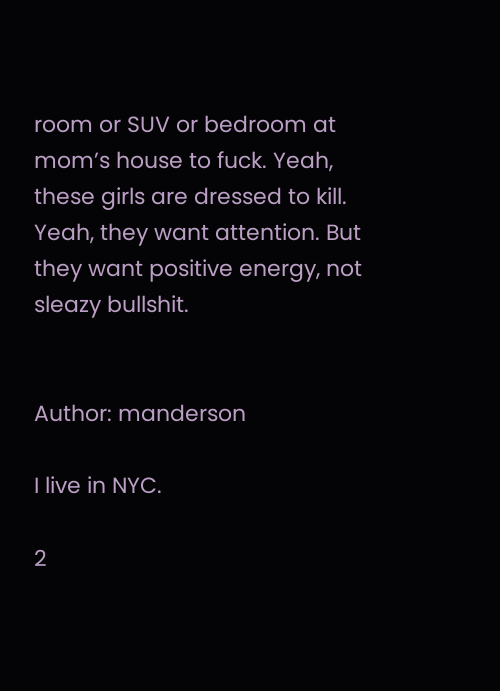room or SUV or bedroom at mom’s house to fuck. Yeah, these girls are dressed to kill. Yeah, they want attention. But they want positive energy, not sleazy bullshit.


Author: manderson

I live in NYC.

2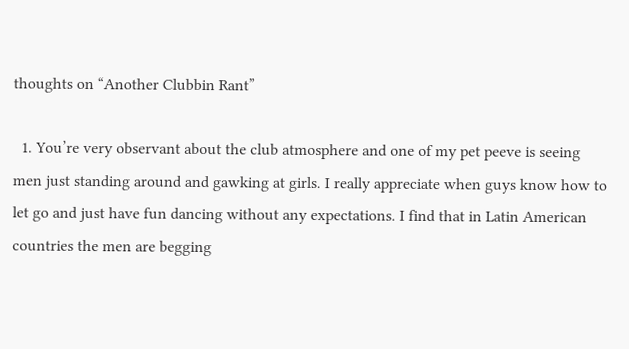thoughts on “Another Clubbin Rant”

  1. You’re very observant about the club atmosphere and one of my pet peeve is seeing men just standing around and gawking at girls. I really appreciate when guys know how to let go and just have fun dancing without any expectations. I find that in Latin American countries the men are begging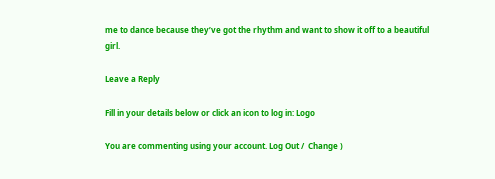me to dance because they’ve got the rhythm and want to show it off to a beautiful girl.

Leave a Reply

Fill in your details below or click an icon to log in: Logo

You are commenting using your account. Log Out /  Change )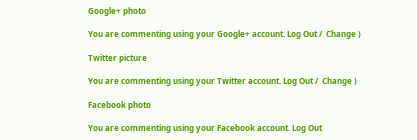Google+ photo

You are commenting using your Google+ account. Log Out /  Change )

Twitter picture

You are commenting using your Twitter account. Log Out /  Change )

Facebook photo

You are commenting using your Facebook account. Log Out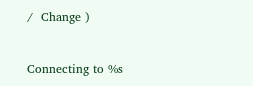/  Change )


Connecting to %s